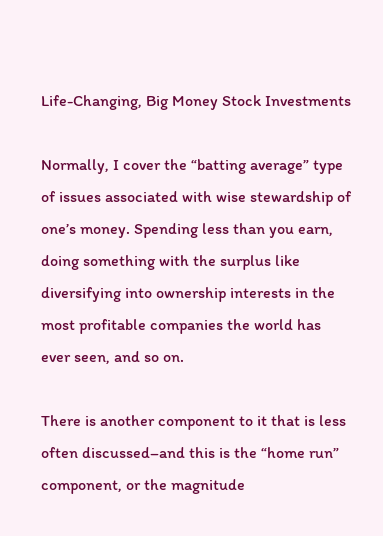Life-Changing, Big Money Stock Investments

Normally, I cover the “batting average” type of issues associated with wise stewardship of one’s money. Spending less than you earn, doing something with the surplus like diversifying into ownership interests in the most profitable companies the world has ever seen, and so on.

There is another component to it that is less often discussed–and this is the “home run” component, or the magnitude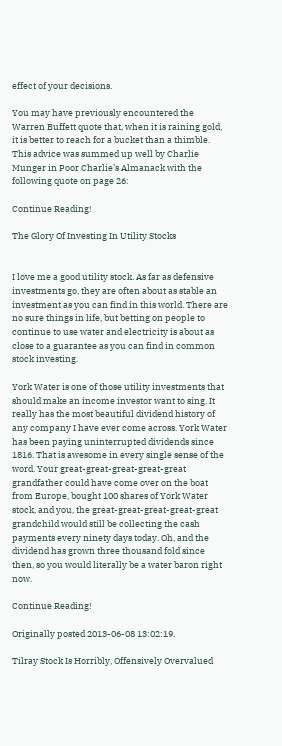effect of your decisions.

You may have previously encountered the Warren Buffett quote that, when it is raining gold, it is better to reach for a bucket than a thimble. This advice was summed up well by Charlie Munger in Poor Charlie’s Almanack with the following quote on page 26:

Continue Reading!

The Glory Of Investing In Utility Stocks


I love me a good utility stock. As far as defensive investments go, they are often about as stable an investment as you can find in this world. There are no sure things in life, but betting on people to continue to use water and electricity is about as close to a guarantee as you can find in common stock investing.

York Water is one of those utility investments that should make an income investor want to sing. It really has the most beautiful dividend history of any company I have ever come across. York Water has been paying uninterrupted dividends since 1816. That is awesome in every single sense of the word. Your great-great-great-great-great grandfather could have come over on the boat from Europe, bought 100 shares of York Water stock, and you, the great-great-great-great-great grandchild would still be collecting the cash payments every ninety days today. Oh, and the dividend has grown three thousand fold since then, so you would literally be a water baron right now.

Continue Reading!

Originally posted 2013-06-08 13:02:19.

Tilray Stock Is Horribly, Offensively Overvalued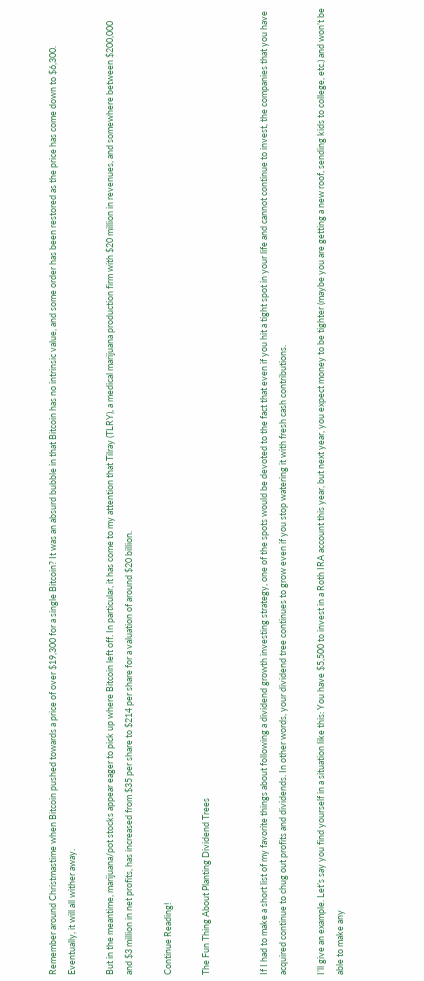Remember around Christmastime when Bitcoin pushed towards a price of over $19,300 for a single Bitcoin? It was an absurd bubble in that Bitcoin has no intrinsic value, and some order has been restored as the price has come down to $6,300. Eventually, it will all wither away.

But in the meantime, marijuana/pot stocks appear eager to pick up where Bitcoin left off. In particular, it has come to my attention that Tilray (TLRY), a medical marijuana production firm with $20 million in revenues, and somewhere between $200,000 and $3 million in net profits, has increased from $35 per share to $214 per share for a valuation of around $20 billion.

Continue Reading!

The Fun Thing About Planting Dividend Trees


If I had to make a short list of my favorite things about following a dividend growth investing strategy, one of the spots would be devoted to the fact that even if you hit a tight spot in your life and cannot continue to invest, the companies that you have acquired continue to chug out profits and dividends. In other words, your dividend tree continues to grow even if you stop watering it with fresh cash contributions.

I’ll give an example. Let’s say you find yourself in a situation like this: You have $5,500 to invest in a Roth IRA account this year, but next year, you expect money to be tighter (maybe you are getting a new roof, sending kids to college, etc.) and won’t be able to make any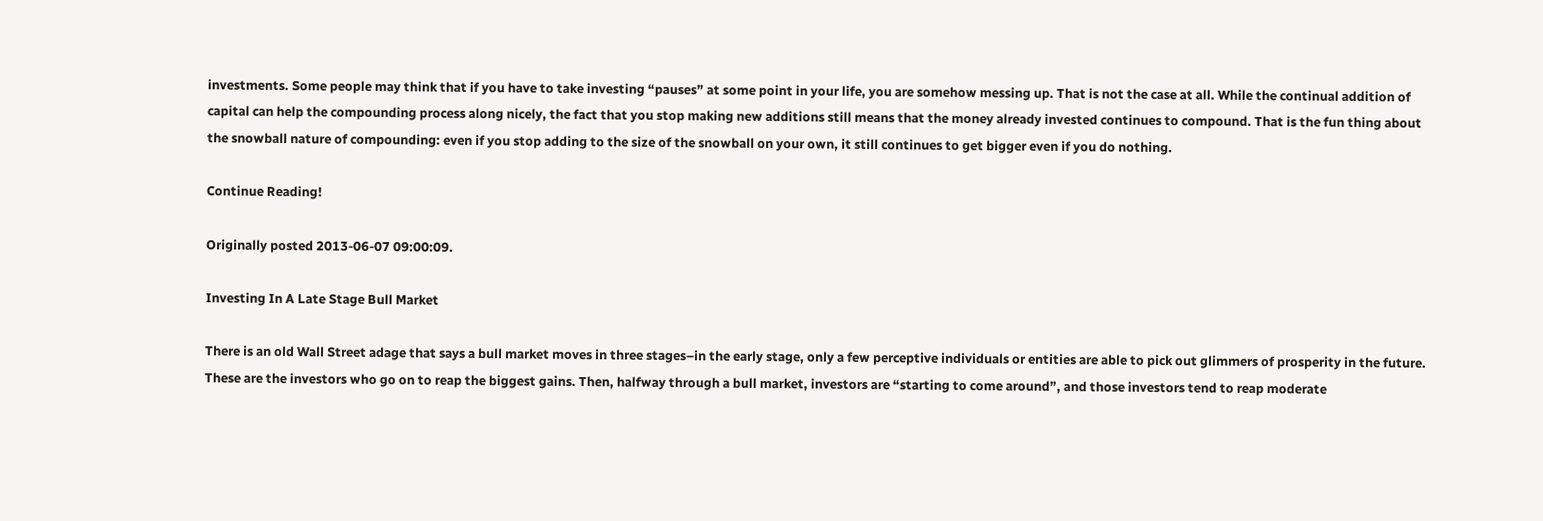investments. Some people may think that if you have to take investing “pauses” at some point in your life, you are somehow messing up. That is not the case at all. While the continual addition of capital can help the compounding process along nicely, the fact that you stop making new additions still means that the money already invested continues to compound. That is the fun thing about the snowball nature of compounding: even if you stop adding to the size of the snowball on your own, it still continues to get bigger even if you do nothing.

Continue Reading!

Originally posted 2013-06-07 09:00:09.

Investing In A Late Stage Bull Market

There is an old Wall Street adage that says a bull market moves in three stages–in the early stage, only a few perceptive individuals or entities are able to pick out glimmers of prosperity in the future. These are the investors who go on to reap the biggest gains. Then, halfway through a bull market, investors are “starting to come around”, and those investors tend to reap moderate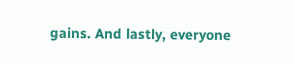gains. And lastly, everyone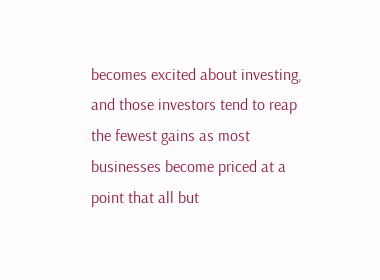becomes excited about investing, and those investors tend to reap the fewest gains as most businesses become priced at a point that all but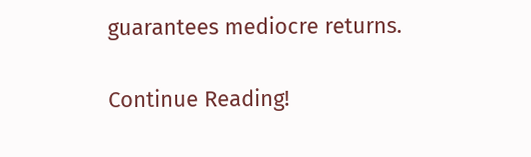guarantees mediocre returns.

Continue Reading!